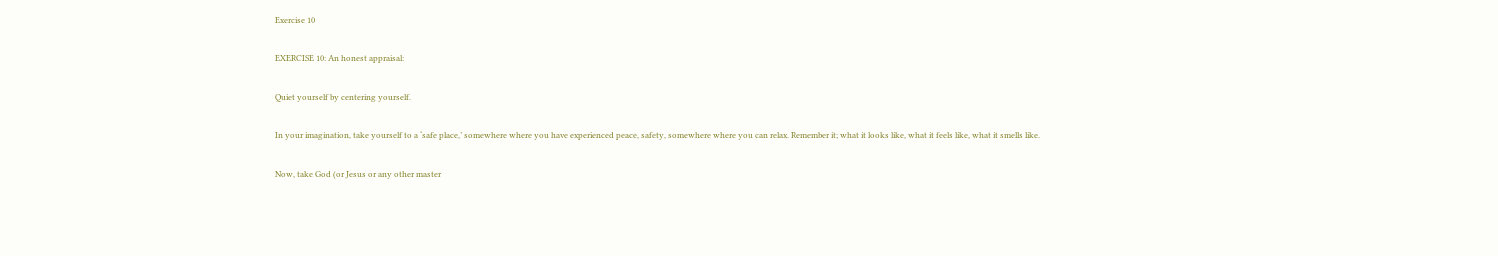Exercise 10

EXERCISE 10: An honest appraisal:

Quiet yourself by centering yourself.

In your imagination, take yourself to a ‘safe place,’ somewhere where you have experienced peace, safety, somewhere where you can relax. Remember it; what it looks like, what it feels like, what it smells like.

Now, take God (or Jesus or any other master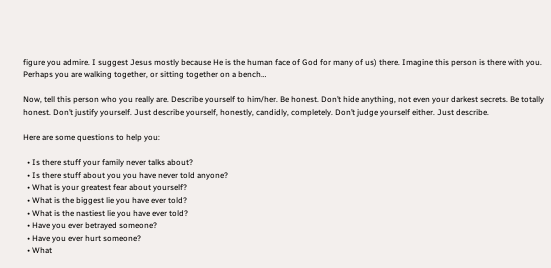figure you admire. I suggest Jesus mostly because He is the human face of God for many of us) there. Imagine this person is there with you. Perhaps you are walking together, or sitting together on a bench…

Now, tell this person who you really are. Describe yourself to him/her. Be honest. Don’t hide anything, not even your darkest secrets. Be totally honest. Don’t justify yourself. Just describe yourself, honestly, candidly, completely. Don’t judge yourself either. Just describe.

Here are some questions to help you:

  • Is there stuff your family never talks about?
  • Is there stuff about you you have never told anyone?
  • What is your greatest fear about yourself?
  • What is the biggest lie you have ever told?
  • What is the nastiest lie you have ever told?
  • Have you ever betrayed someone?
  • Have you ever hurt someone?
  • What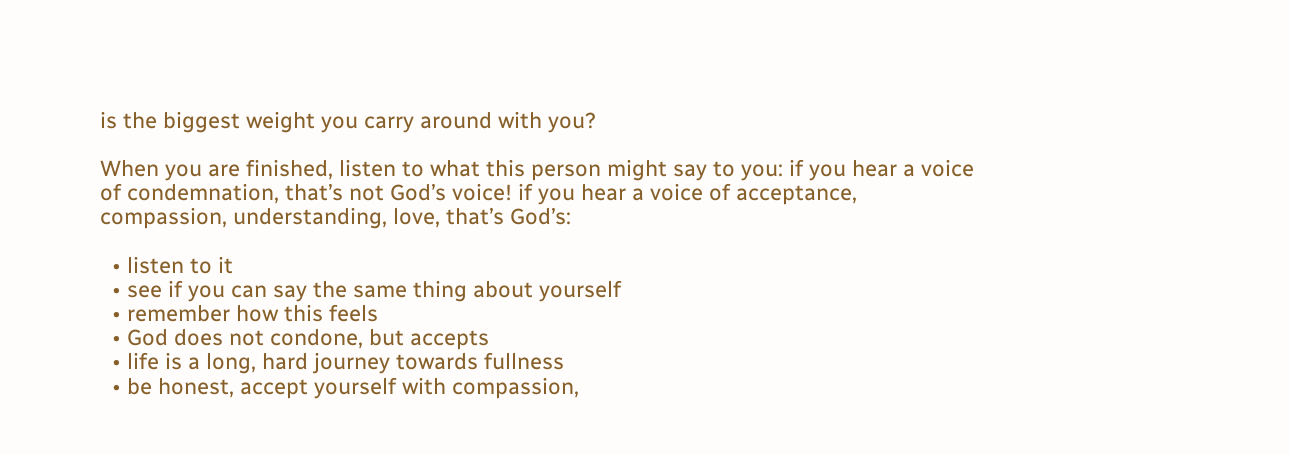is the biggest weight you carry around with you?

When you are finished, listen to what this person might say to you: if you hear a voice of condemnation, that’s not God’s voice! if you hear a voice of acceptance, compassion, understanding, love, that’s God’s:

  • listen to it
  • see if you can say the same thing about yourself
  • remember how this feels
  • God does not condone, but accepts
  • life is a long, hard journey towards fullness
  • be honest, accept yourself with compassion,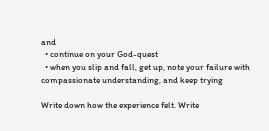and
  • continue on your God-quest
  • when you slip and fall, get up, note your failure with compassionate understanding, and keep trying

Write down how the experience felt. Write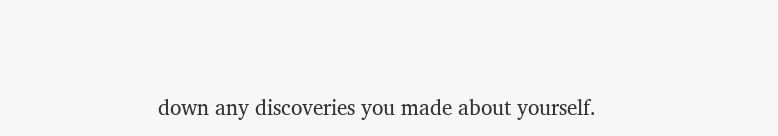down any discoveries you made about yourself.